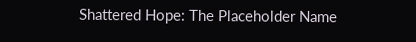Shattered Hope: The Placeholder Name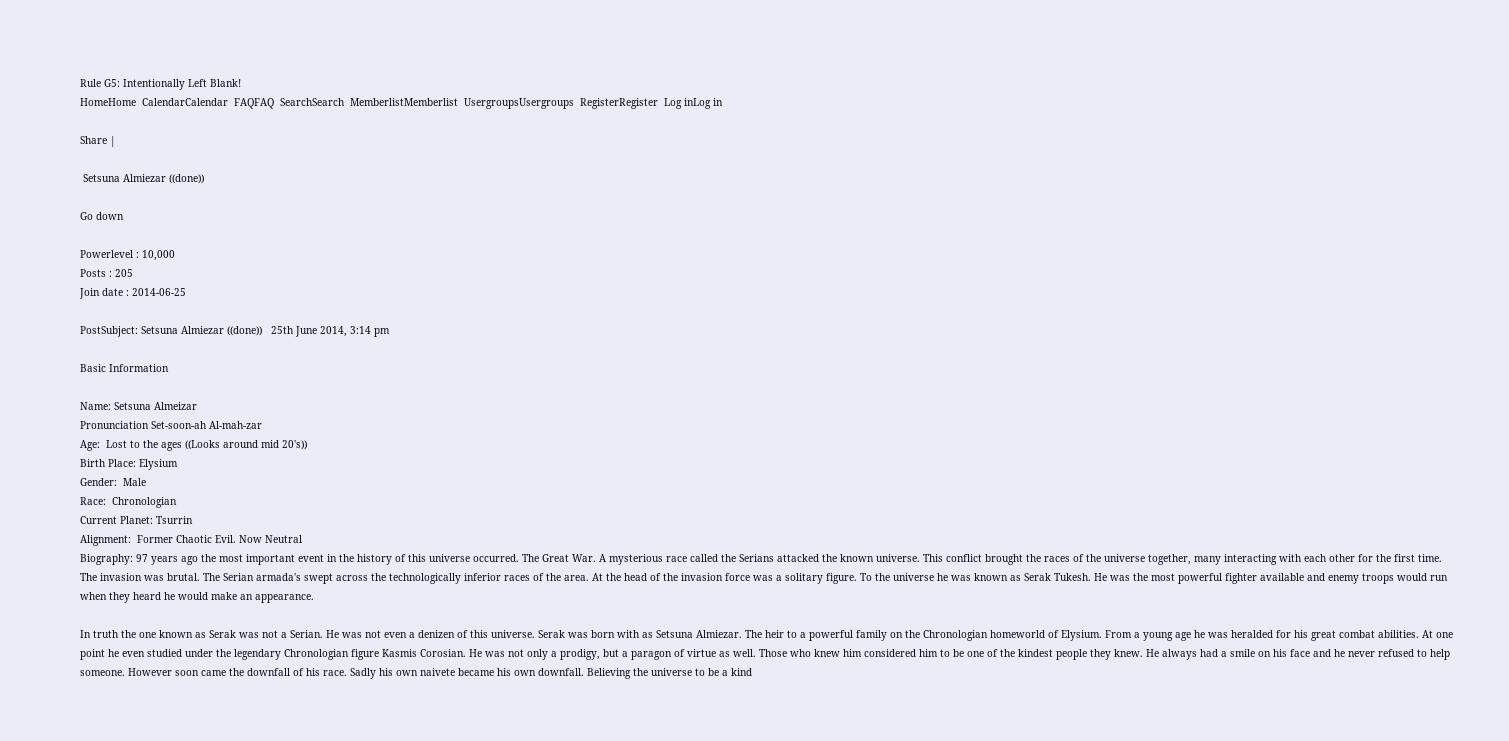Rule G5: Intentionally Left Blank!
HomeHome  CalendarCalendar  FAQFAQ  SearchSearch  MemberlistMemberlist  UsergroupsUsergroups  RegisterRegister  Log inLog in

Share |

 Setsuna Almiezar ((done))

Go down

Powerlevel : 10,000
Posts : 205
Join date : 2014-06-25

PostSubject: Setsuna Almiezar ((done))   25th June 2014, 3:14 pm

Basic Information

Name: Setsuna Almeizar
Pronunciation Set-soon-ah Al-mah-zar
Age:  Lost to the ages ((Looks around mid 20's))
Birth Place: Elysium
Gender:  Male
Race:  Chronologian
Current Planet: Tsurrin
Alignment:  Former Chaotic Evil. Now Neutral
Biography: 97 years ago the most important event in the history of this universe occurred. The Great War. A mysterious race called the Serians attacked the known universe. This conflict brought the races of the universe together, many interacting with each other for the first time. The invasion was brutal. The Serian armada's swept across the technologically inferior races of the area. At the head of the invasion force was a solitary figure. To the universe he was known as Serak Tukesh. He was the most powerful fighter available and enemy troops would run when they heard he would make an appearance.

In truth the one known as Serak was not a Serian. He was not even a denizen of this universe. Serak was born with as Setsuna Almiezar. The heir to a powerful family on the Chronologian homeworld of Elysium. From a young age he was heralded for his great combat abilities. At one point he even studied under the legendary Chronologian figure Kasmis Corosian. He was not only a prodigy, but a paragon of virtue as well. Those who knew him considered him to be one of the kindest people they knew. He always had a smile on his face and he never refused to help someone. However soon came the downfall of his race. Sadly his own naivete became his own downfall. Believing the universe to be a kind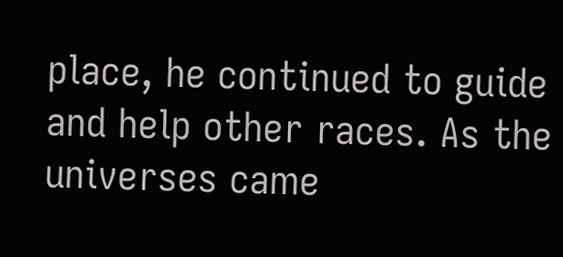place, he continued to guide and help other races. As the universes came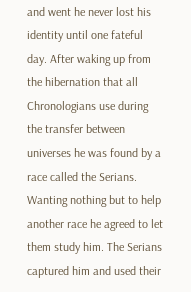and went he never lost his identity until one fateful day. After waking up from the hibernation that all Chronologians use during the transfer between universes he was found by a race called the Serians. Wanting nothing but to help another race he agreed to let them study him. The Serians captured him and used their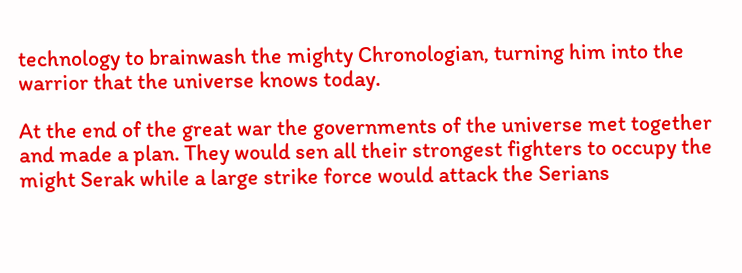technology to brainwash the mighty Chronologian, turning him into the warrior that the universe knows today.

At the end of the great war the governments of the universe met together and made a plan. They would sen all their strongest fighters to occupy the might Serak while a large strike force would attack the Serians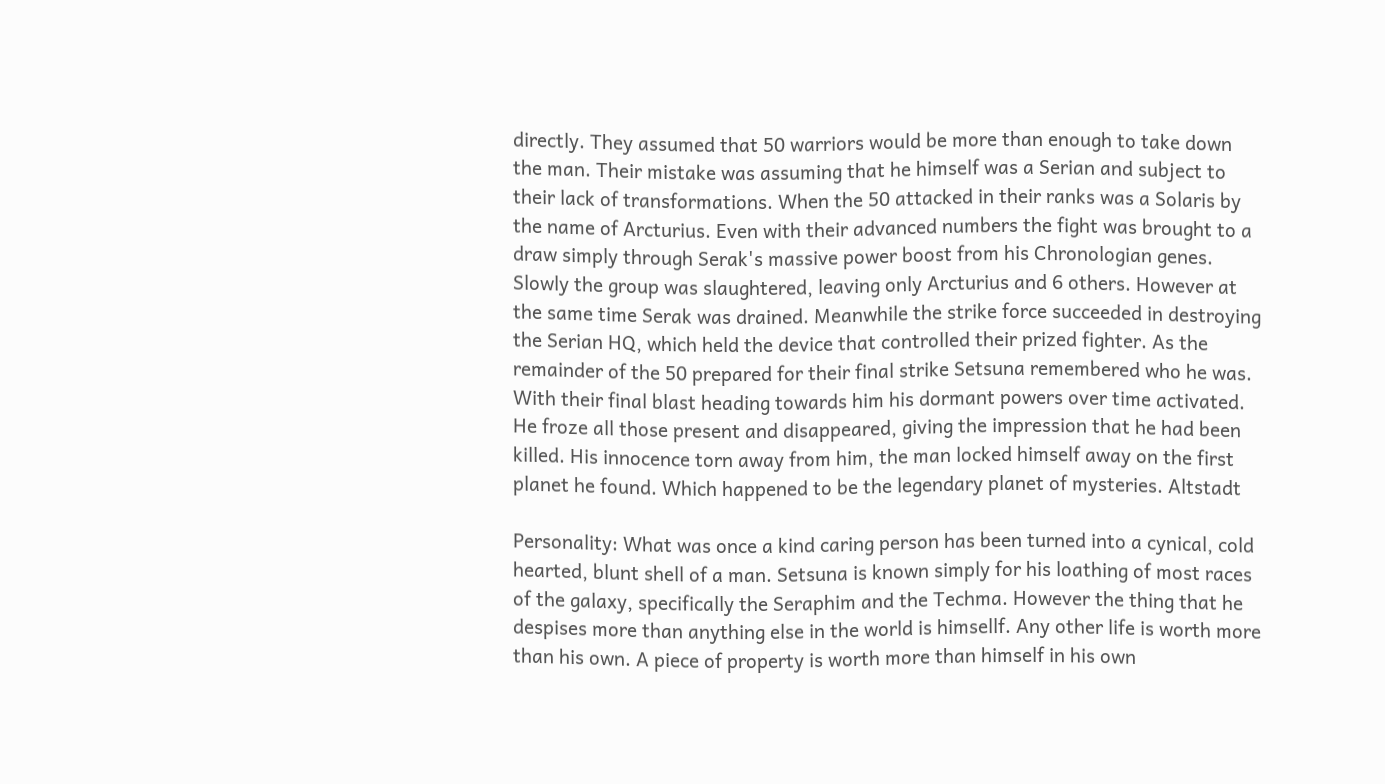directly. They assumed that 50 warriors would be more than enough to take down the man. Their mistake was assuming that he himself was a Serian and subject to their lack of transformations. When the 50 attacked in their ranks was a Solaris by the name of Arcturius. Even with their advanced numbers the fight was brought to a draw simply through Serak's massive power boost from his Chronologian genes. Slowly the group was slaughtered, leaving only Arcturius and 6 others. However at the same time Serak was drained. Meanwhile the strike force succeeded in destroying the Serian HQ, which held the device that controlled their prized fighter. As the remainder of the 50 prepared for their final strike Setsuna remembered who he was. With their final blast heading towards him his dormant powers over time activated. He froze all those present and disappeared, giving the impression that he had been killed. His innocence torn away from him, the man locked himself away on the first planet he found. Which happened to be the legendary planet of mysteries. Altstadt

Personality: What was once a kind caring person has been turned into a cynical, cold hearted, blunt shell of a man. Setsuna is known simply for his loathing of most races of the galaxy, specifically the Seraphim and the Techma. However the thing that he despises more than anything else in the world is himsellf. Any other life is worth more than his own. A piece of property is worth more than himself in his own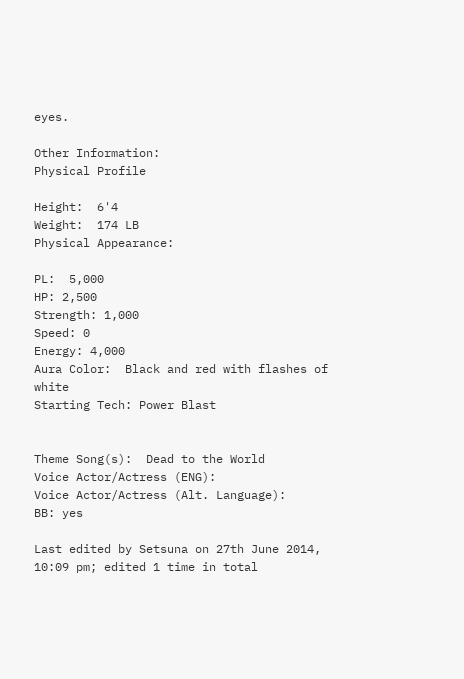eyes.

Other Information:
Physical Profile

Height:  6'4
Weight:  174 LB
Physical Appearance:

PL:  5,000
HP: 2,500
Strength: 1,000
Speed: 0
Energy: 4,000
Aura Color:  Black and red with flashes of white
Starting Tech: Power Blast


Theme Song(s):  Dead to the World
Voice Actor/Actress (ENG):
Voice Actor/Actress (Alt. Language):
BB: yes

Last edited by Setsuna on 27th June 2014, 10:09 pm; edited 1 time in total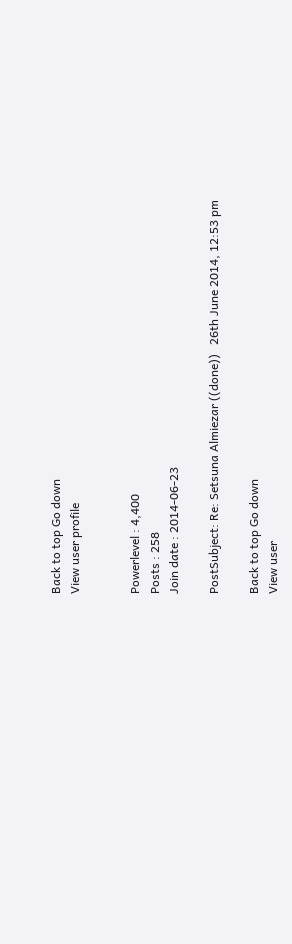Back to top Go down
View user profile


Powerlevel : 4,400
Posts : 258
Join date : 2014-06-23

PostSubject: Re: Setsuna Almiezar ((done))   26th June 2014, 12:53 pm

Back to top Go down
View user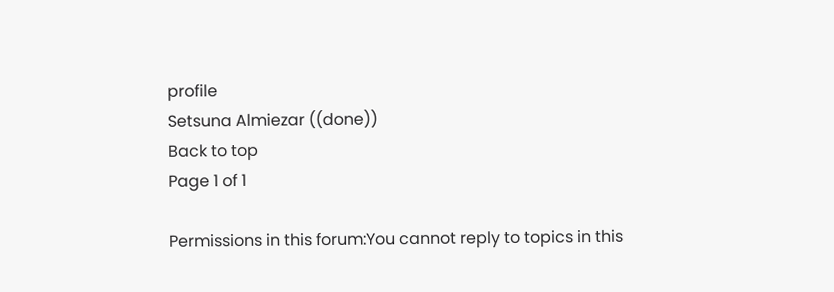profile
Setsuna Almiezar ((done))
Back to top
Page 1 of 1

Permissions in this forum:You cannot reply to topics in this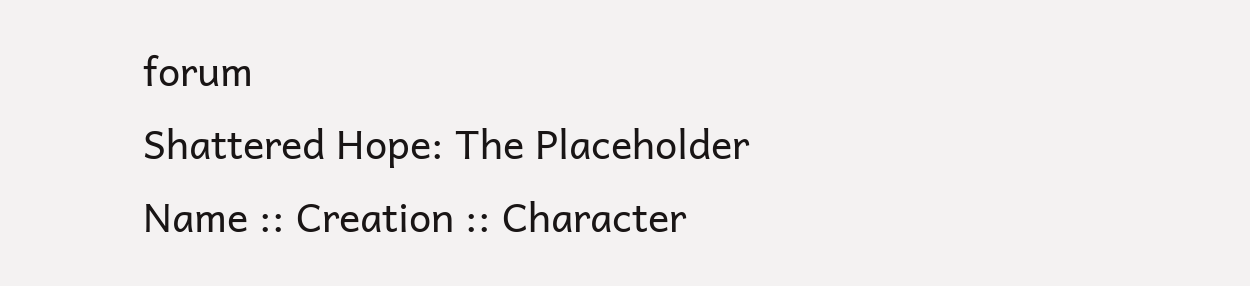forum
Shattered Hope: The Placeholder Name :: Creation :: Character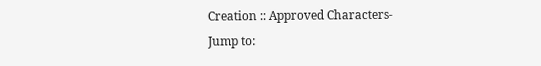Creation :: Approved Characters-
Jump to: